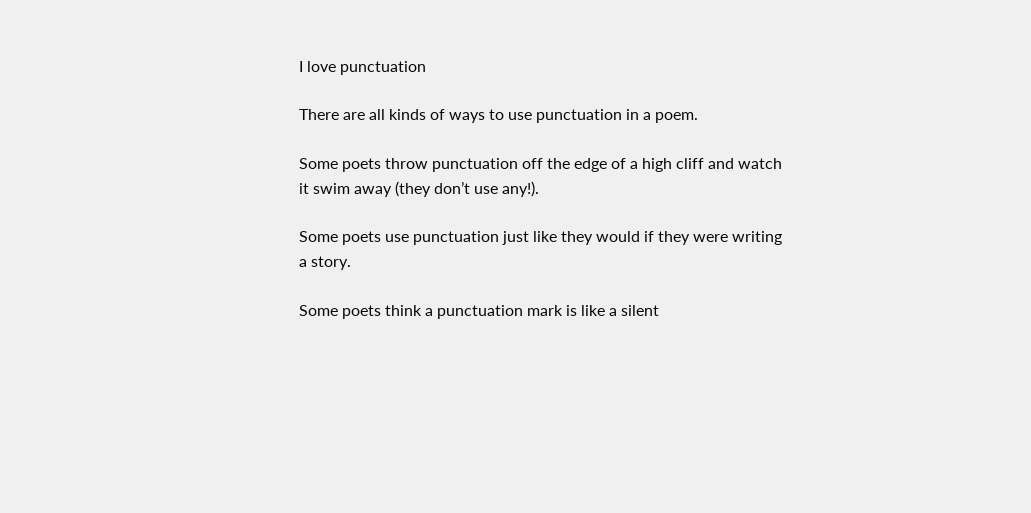I love punctuation

There are all kinds of ways to use punctuation in a poem.

Some poets throw punctuation off the edge of a high cliff and watch it swim away (they don’t use any!).

Some poets use punctuation just like they would if they were writing a story.

Some poets think a punctuation mark is like a silent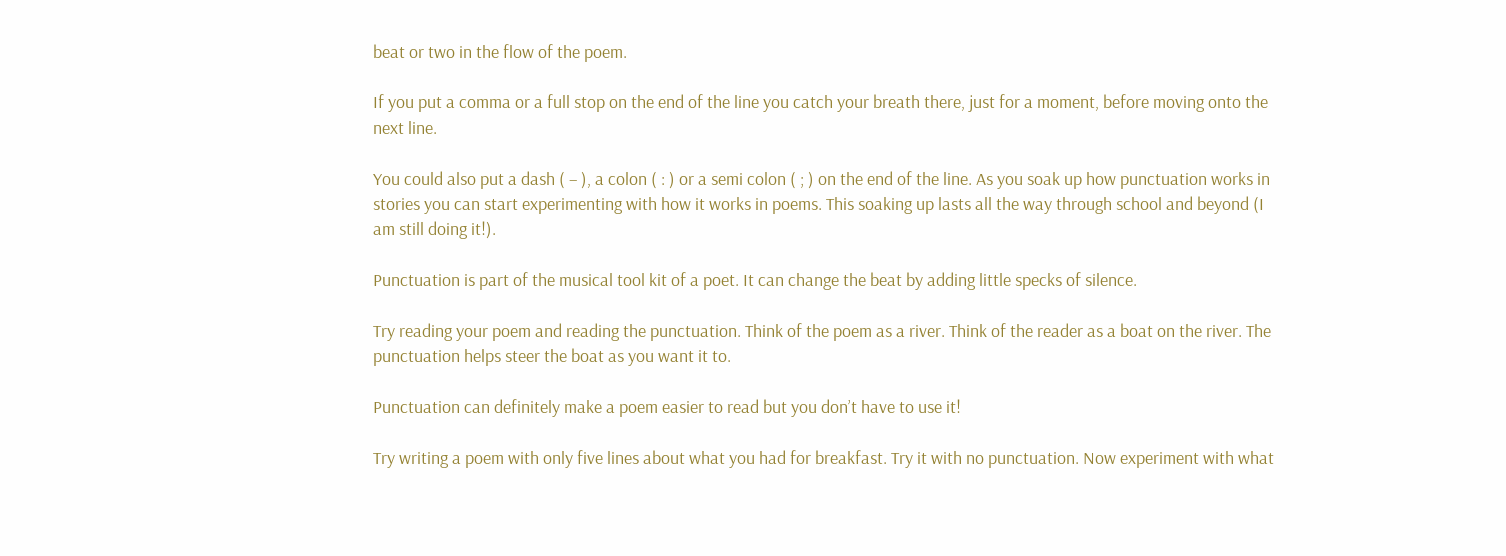beat or two in the flow of the poem.

If you put a comma or a full stop on the end of the line you catch your breath there, just for a moment, before moving onto the next line.

You could also put a dash ( – ), a colon ( : ) or a semi colon ( ; ) on the end of the line. As you soak up how punctuation works in stories you can start experimenting with how it works in poems. This soaking up lasts all the way through school and beyond (I am still doing it!).

Punctuation is part of the musical tool kit of a poet. It can change the beat by adding little specks of silence.

Try reading your poem and reading the punctuation. Think of the poem as a river. Think of the reader as a boat on the river. The punctuation helps steer the boat as you want it to.

Punctuation can definitely make a poem easier to read but you don’t have to use it!

Try writing a poem with only five lines about what you had for breakfast. Try it with no punctuation. Now experiment with what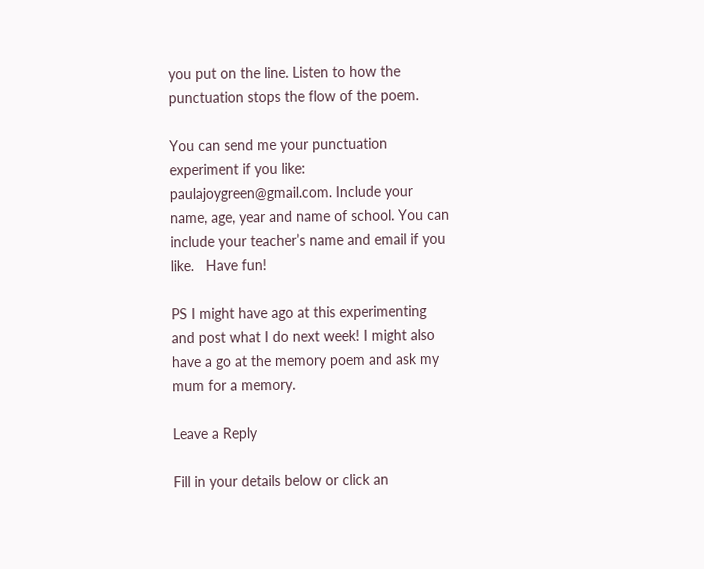you put on the line. Listen to how the punctuation stops the flow of the poem.

You can send me your punctuation experiment if you like: paulajoygreen@gmail.com. Include your name, age, year and name of school. You can include your teacher’s name and email if you like.   Have fun!

PS I might have ago at this experimenting and post what I do next week! I might also have a go at the memory poem and ask my mum for a memory.

Leave a Reply

Fill in your details below or click an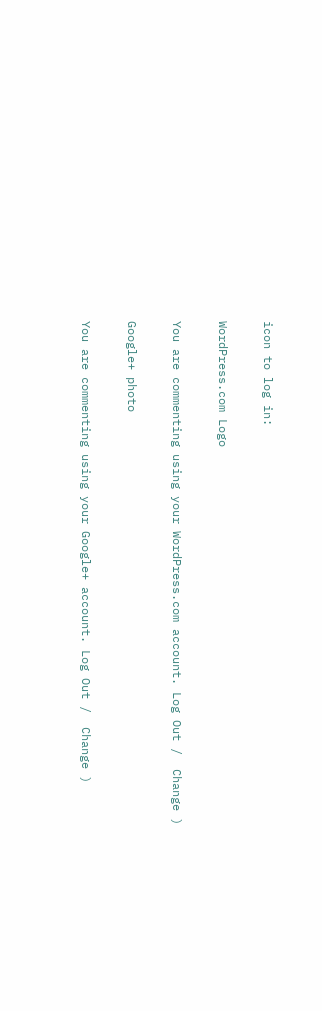icon to log in:

WordPress.com Logo

You are commenting using your WordPress.com account. Log Out /  Change )

Google+ photo

You are commenting using your Google+ account. Log Out /  Change )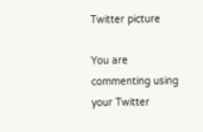Twitter picture

You are commenting using your Twitter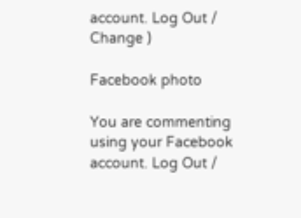account. Log Out /  Change )

Facebook photo

You are commenting using your Facebook account. Log Out /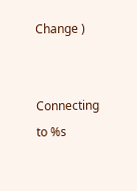Change )


Connecting to %s